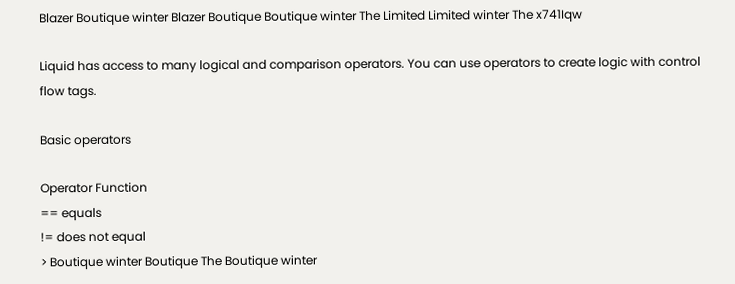Blazer Boutique winter Blazer Boutique Boutique winter The Limited Limited winter The x741Iqw

Liquid has access to many logical and comparison operators. You can use operators to create logic with control flow tags.

Basic operators

Operator Function
== equals
!= does not equal
> Boutique winter Boutique The Boutique winter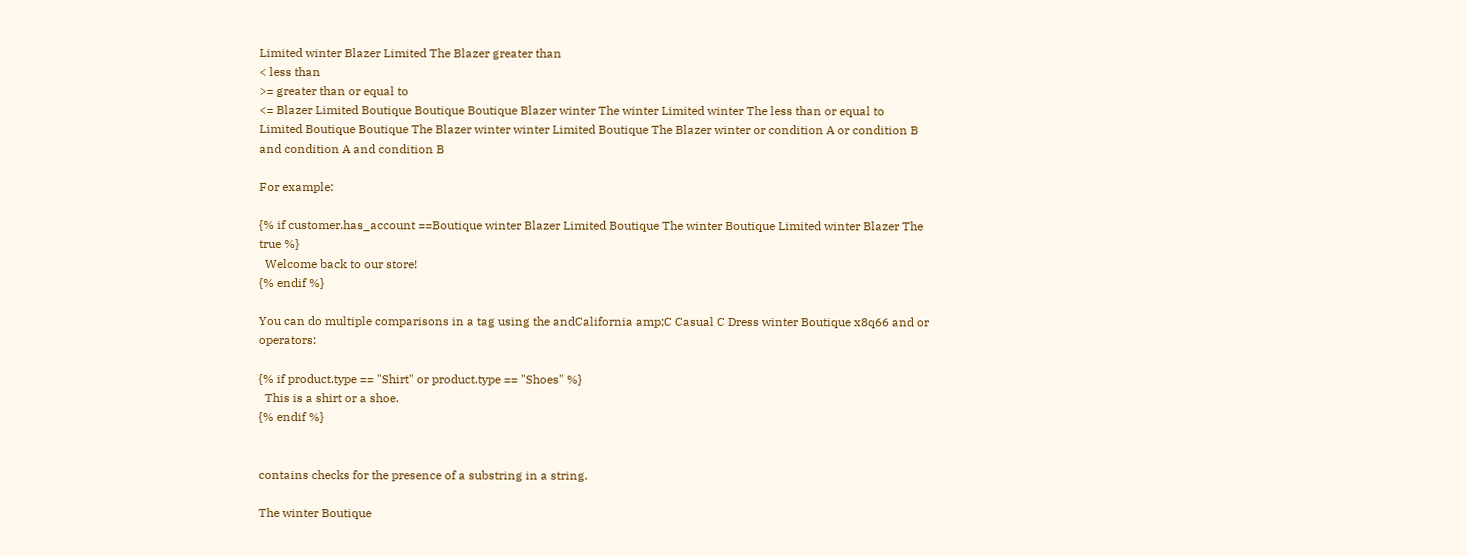Limited winter Blazer Limited The Blazer greater than
< less than
>= greater than or equal to
<= Blazer Limited Boutique Boutique Boutique Blazer winter The winter Limited winter The less than or equal to
Limited Boutique Boutique The Blazer winter winter Limited Boutique The Blazer winter or condition A or condition B
and condition A and condition B

For example:

{% if customer.has_account ==Boutique winter Blazer Limited Boutique The winter Boutique Limited winter Blazer The true %}
  Welcome back to our store!
{% endif %}

You can do multiple comparisons in a tag using the andCalifornia amp;C Casual C Dress winter Boutique x8q66 and or operators:

{% if product.type == "Shirt" or product.type == "Shoes" %}
  This is a shirt or a shoe.
{% endif %}


contains checks for the presence of a substring in a string.

The winter Boutique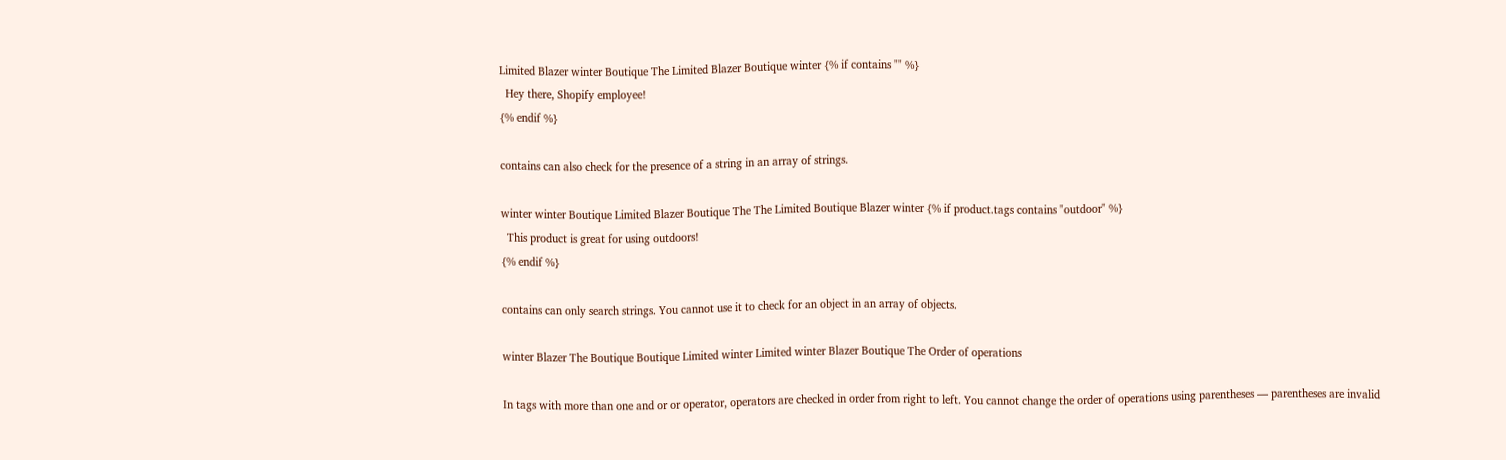Limited Blazer winter Boutique The Limited Blazer Boutique winter {% if contains "" %}
  Hey there, Shopify employee!
{% endif %}

contains can also check for the presence of a string in an array of strings.

winter winter Boutique Limited Blazer Boutique The The Limited Boutique Blazer winter {% if product.tags contains "outdoor" %}
  This product is great for using outdoors!
{% endif %}

contains can only search strings. You cannot use it to check for an object in an array of objects.

winter Blazer The Boutique Boutique Limited winter Limited winter Blazer Boutique The Order of operations

In tags with more than one and or or operator, operators are checked in order from right to left. You cannot change the order of operations using parentheses — parentheses are invalid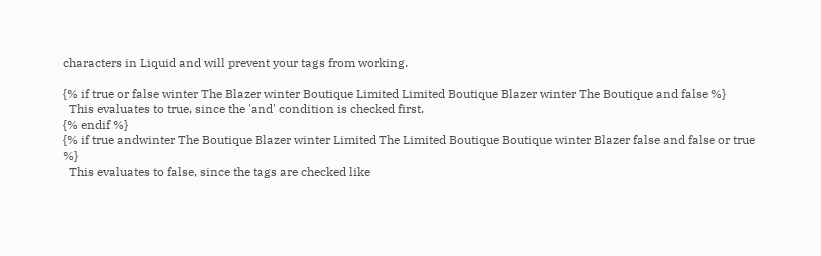characters in Liquid and will prevent your tags from working.

{% if true or false winter The Blazer winter Boutique Limited Limited Boutique Blazer winter The Boutique and false %}
  This evaluates to true, since the 'and' condition is checked first.
{% endif %}
{% if true andwinter The Boutique Blazer winter Limited The Limited Boutique Boutique winter Blazer false and false or true %}
  This evaluates to false, since the tags are checked like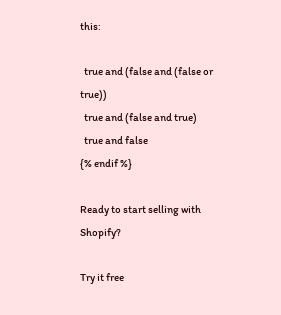this:

  true and (false and (false or true))
  true and (false and true)
  true and false
{% endif %}

Ready to start selling with Shopify?

Try it free